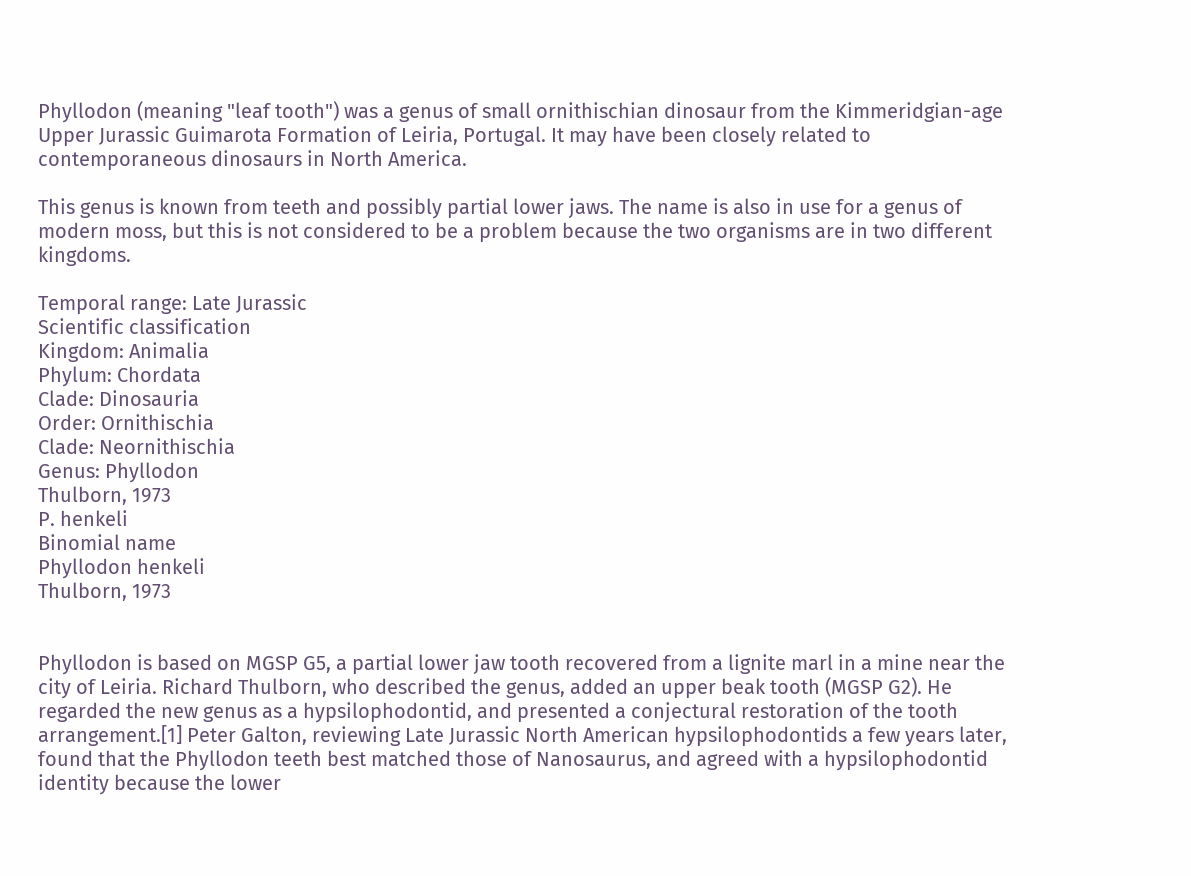Phyllodon (meaning "leaf tooth") was a genus of small ornithischian dinosaur from the Kimmeridgian-age Upper Jurassic Guimarota Formation of Leiria, Portugal. It may have been closely related to contemporaneous dinosaurs in North America.

This genus is known from teeth and possibly partial lower jaws. The name is also in use for a genus of modern moss, but this is not considered to be a problem because the two organisms are in two different kingdoms.

Temporal range: Late Jurassic
Scientific classification
Kingdom: Animalia
Phylum: Chordata
Clade: Dinosauria
Order: Ornithischia
Clade: Neornithischia
Genus: Phyllodon
Thulborn, 1973
P. henkeli
Binomial name
Phyllodon henkeli
Thulborn, 1973


Phyllodon is based on MGSP G5, a partial lower jaw tooth recovered from a lignite marl in a mine near the city of Leiria. Richard Thulborn, who described the genus, added an upper beak tooth (MGSP G2). He regarded the new genus as a hypsilophodontid, and presented a conjectural restoration of the tooth arrangement.[1] Peter Galton, reviewing Late Jurassic North American hypsilophodontids a few years later, found that the Phyllodon teeth best matched those of Nanosaurus, and agreed with a hypsilophodontid identity because the lower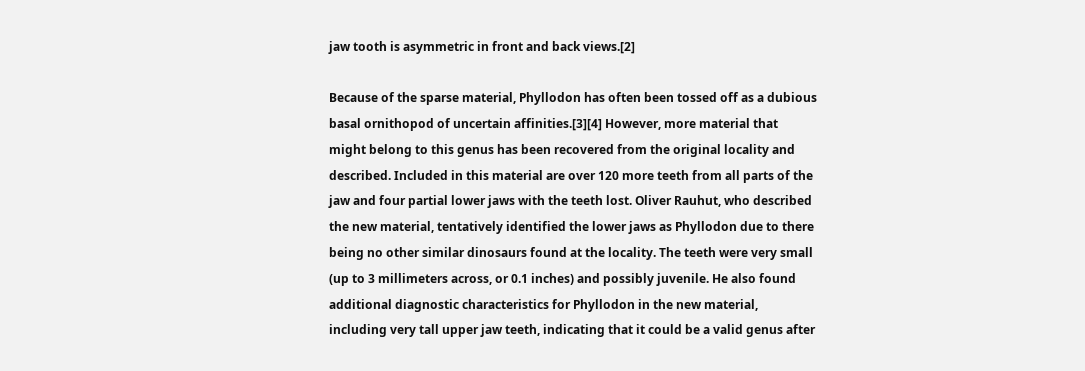jaw tooth is asymmetric in front and back views.[2]

Because of the sparse material, Phyllodon has often been tossed off as a dubious basal ornithopod of uncertain affinities.[3][4] However, more material that might belong to this genus has been recovered from the original locality and described. Included in this material are over 120 more teeth from all parts of the jaw and four partial lower jaws with the teeth lost. Oliver Rauhut, who described the new material, tentatively identified the lower jaws as Phyllodon due to there being no other similar dinosaurs found at the locality. The teeth were very small (up to 3 millimeters across, or 0.1 inches) and possibly juvenile. He also found additional diagnostic characteristics for Phyllodon in the new material, including very tall upper jaw teeth, indicating that it could be a valid genus after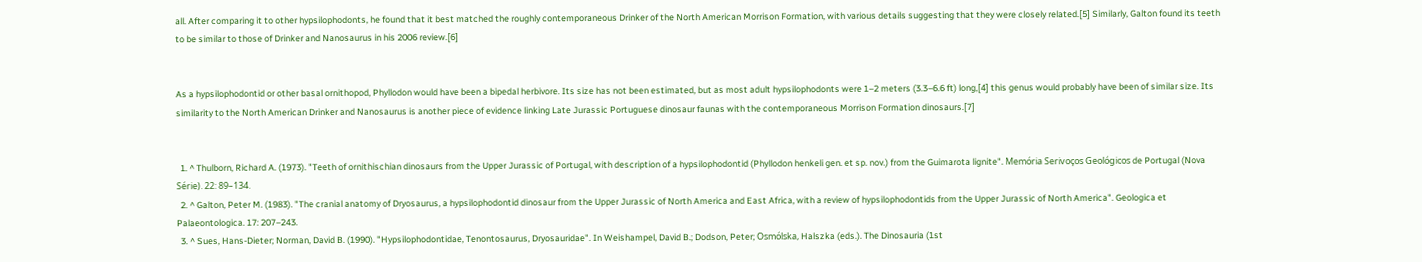all. After comparing it to other hypsilophodonts, he found that it best matched the roughly contemporaneous Drinker of the North American Morrison Formation, with various details suggesting that they were closely related.[5] Similarly, Galton found its teeth to be similar to those of Drinker and Nanosaurus in his 2006 review.[6]


As a hypsilophodontid or other basal ornithopod, Phyllodon would have been a bipedal herbivore. Its size has not been estimated, but as most adult hypsilophodonts were 1–2 meters (3.3–6.6 ft) long,[4] this genus would probably have been of similar size. Its similarity to the North American Drinker and Nanosaurus is another piece of evidence linking Late Jurassic Portuguese dinosaur faunas with the contemporaneous Morrison Formation dinosaurs.[7]


  1. ^ Thulborn, Richard A. (1973). "Teeth of ornithischian dinosaurs from the Upper Jurassic of Portugal, with description of a hypsilophodontid (Phyllodon henkeli gen. et sp. nov.) from the Guimarota lignite". Memória Serivoços Geológicos de Portugal (Nova Série). 22: 89–134.
  2. ^ Galton, Peter M. (1983). "The cranial anatomy of Dryosaurus, a hypsilophodontid dinosaur from the Upper Jurassic of North America and East Africa, with a review of hypsilophodontids from the Upper Jurassic of North America". Geologica et Palaeontologica. 17: 207–243.
  3. ^ Sues, Hans-Dieter; Norman, David B. (1990). "Hypsilophodontidae, Tenontosaurus, Dryosauridae". In Weishampel, David B.; Dodson, Peter; Osmólska, Halszka (eds.). The Dinosauria (1st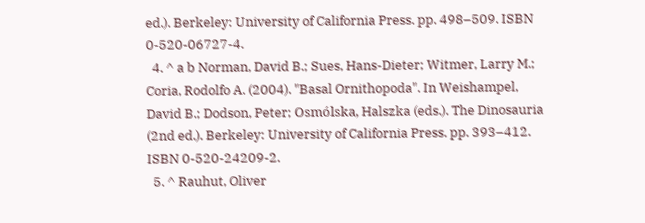ed.). Berkeley: University of California Press. pp. 498–509. ISBN 0-520-06727-4.
  4. ^ a b Norman, David B.; Sues, Hans-Dieter; Witmer, Larry M.; Coria, Rodolfo A. (2004). "Basal Ornithopoda". In Weishampel, David B.; Dodson, Peter; Osmólska, Halszka (eds.). The Dinosauria (2nd ed.). Berkeley: University of California Press. pp. 393–412. ISBN 0-520-24209-2.
  5. ^ Rauhut, Oliver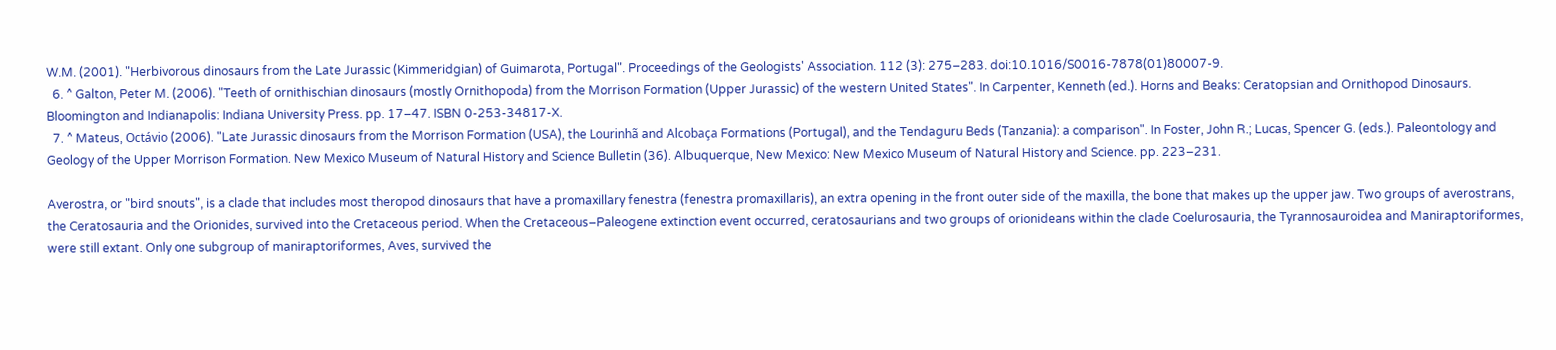W.M. (2001). "Herbivorous dinosaurs from the Late Jurassic (Kimmeridgian) of Guimarota, Portugal". Proceedings of the Geologists' Association. 112 (3): 275–283. doi:10.1016/S0016-7878(01)80007-9.
  6. ^ Galton, Peter M. (2006). "Teeth of ornithischian dinosaurs (mostly Ornithopoda) from the Morrison Formation (Upper Jurassic) of the western United States". In Carpenter, Kenneth (ed.). Horns and Beaks: Ceratopsian and Ornithopod Dinosaurs. Bloomington and Indianapolis: Indiana University Press. pp. 17–47. ISBN 0-253-34817-X.
  7. ^ Mateus, Octávio (2006). "Late Jurassic dinosaurs from the Morrison Formation (USA), the Lourinhã and Alcobaça Formations (Portugal), and the Tendaguru Beds (Tanzania): a comparison". In Foster, John R.; Lucas, Spencer G. (eds.). Paleontology and Geology of the Upper Morrison Formation. New Mexico Museum of Natural History and Science Bulletin (36). Albuquerque, New Mexico: New Mexico Museum of Natural History and Science. pp. 223–231.

Averostra, or "bird snouts", is a clade that includes most theropod dinosaurs that have a promaxillary fenestra (fenestra promaxillaris), an extra opening in the front outer side of the maxilla, the bone that makes up the upper jaw. Two groups of averostrans, the Ceratosauria and the Orionides, survived into the Cretaceous period. When the Cretaceous–Paleogene extinction event occurred, ceratosaurians and two groups of orionideans within the clade Coelurosauria, the Tyrannosauroidea and Maniraptoriformes, were still extant. Only one subgroup of maniraptoriformes, Aves, survived the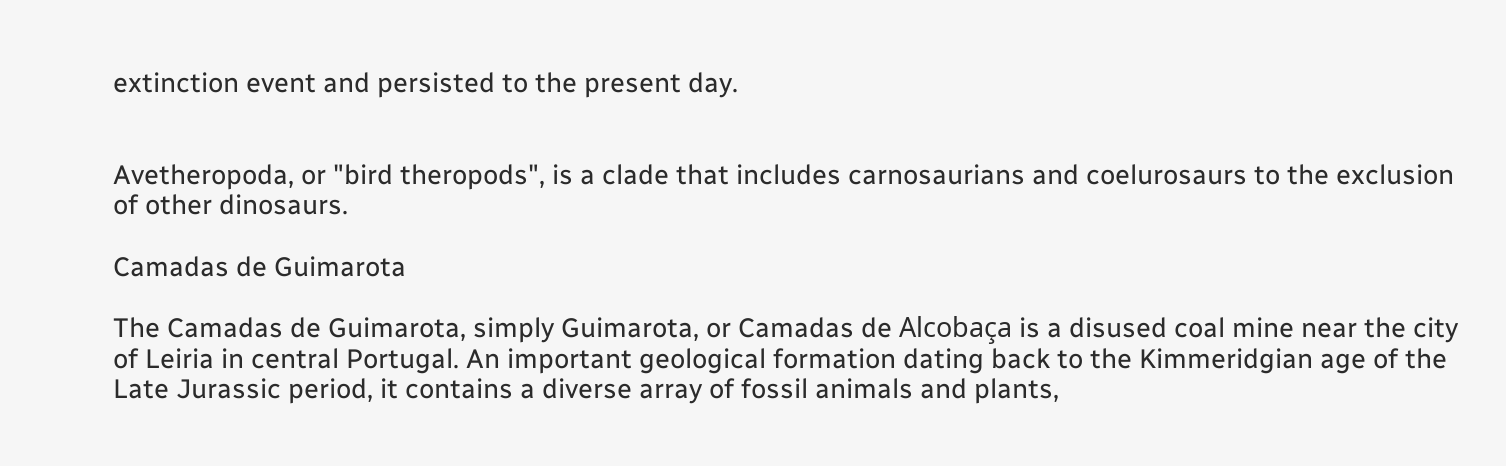extinction event and persisted to the present day.


Avetheropoda, or "bird theropods", is a clade that includes carnosaurians and coelurosaurs to the exclusion of other dinosaurs.

Camadas de Guimarota

The Camadas de Guimarota, simply Guimarota, or Camadas de Alcobaça is a disused coal mine near the city of Leiria in central Portugal. An important geological formation dating back to the Kimmeridgian age of the Late Jurassic period, it contains a diverse array of fossil animals and plants,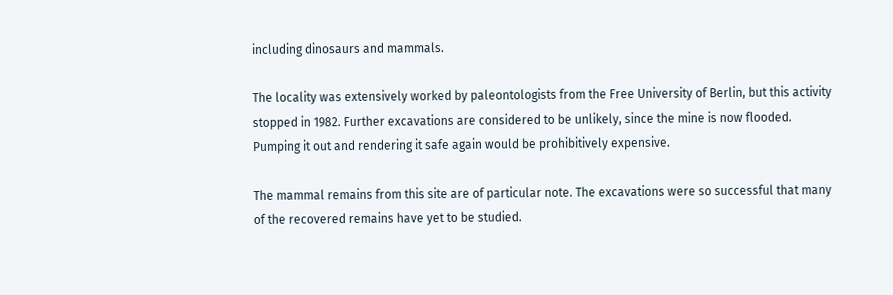including dinosaurs and mammals.

The locality was extensively worked by paleontologists from the Free University of Berlin, but this activity stopped in 1982. Further excavations are considered to be unlikely, since the mine is now flooded. Pumping it out and rendering it safe again would be prohibitively expensive.

The mammal remains from this site are of particular note. The excavations were so successful that many of the recovered remains have yet to be studied.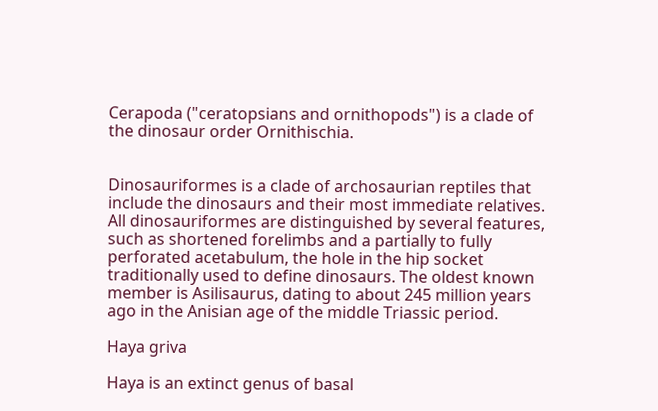Cerapoda ("ceratopsians and ornithopods") is a clade of the dinosaur order Ornithischia.


Dinosauriformes is a clade of archosaurian reptiles that include the dinosaurs and their most immediate relatives. All dinosauriformes are distinguished by several features, such as shortened forelimbs and a partially to fully perforated acetabulum, the hole in the hip socket traditionally used to define dinosaurs. The oldest known member is Asilisaurus, dating to about 245 million years ago in the Anisian age of the middle Triassic period.

Haya griva

Haya is an extinct genus of basal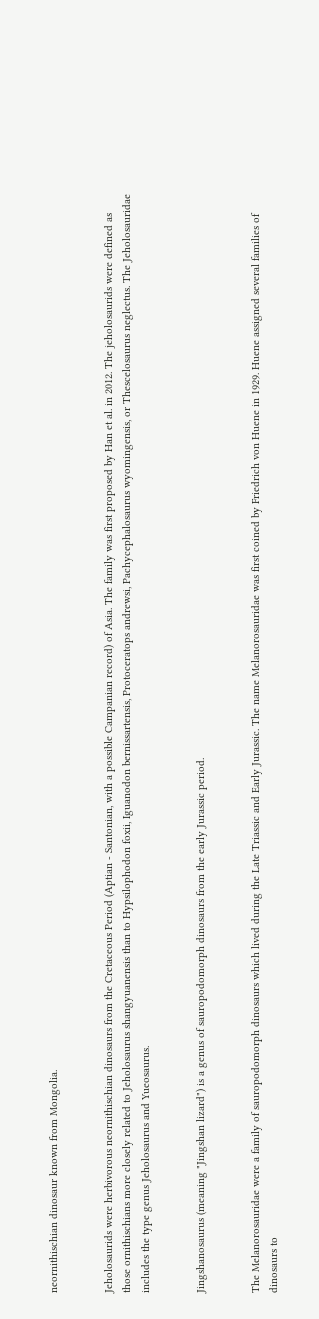neornithischian dinosaur known from Mongolia.


Jeholosaurids were herbivorous neornithischian dinosaurs from the Cretaceous Period (Aptian - Santonian, with a possible Campanian record) of Asia. The family was first proposed by Han et al. in 2012. The jeholosaurids were defined as those ornithischians more closely related to Jeholosaurus shangyuanensis than to Hypsilophodon foxii, Iguanodon bernissartensis, Protoceratops andrewsi, Pachycephalosaurus wyomingensis, or Thescelosaurus neglectus. The Jeholosauridae includes the type genus Jeholosaurus and Yueosaurus.


Jingshanosaurus (meaning "Jingshan lizard") is a genus of sauropodomorph dinosaurs from the early Jurassic period.


The Melanorosauridae were a family of sauropodomorph dinosaurs which lived during the Late Triassic and Early Jurassic. The name Melanorosauridae was first coined by Friedrich von Huene in 1929. Huene assigned several families of dinosaurs to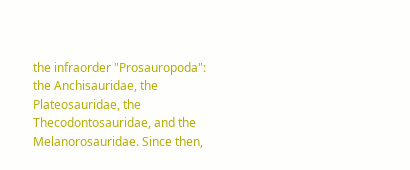the infraorder "Prosauropoda": the Anchisauridae, the Plateosauridae, the Thecodontosauridae, and the Melanorosauridae. Since then,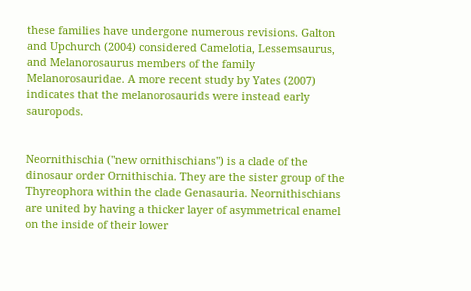these families have undergone numerous revisions. Galton and Upchurch (2004) considered Camelotia, Lessemsaurus, and Melanorosaurus members of the family Melanorosauridae. A more recent study by Yates (2007) indicates that the melanorosaurids were instead early sauropods.


Neornithischia ("new ornithischians") is a clade of the dinosaur order Ornithischia. They are the sister group of the Thyreophora within the clade Genasauria. Neornithischians are united by having a thicker layer of asymmetrical enamel on the inside of their lower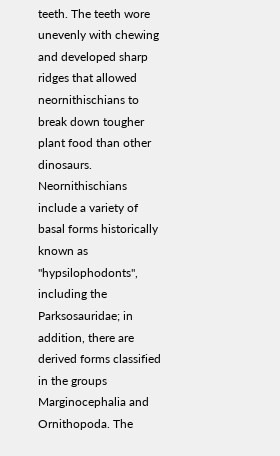teeth. The teeth wore unevenly with chewing and developed sharp ridges that allowed neornithischians to break down tougher plant food than other dinosaurs. Neornithischians include a variety of basal forms historically known as "hypsilophodonts", including the Parksosauridae; in addition, there are derived forms classified in the groups Marginocephalia and Ornithopoda. The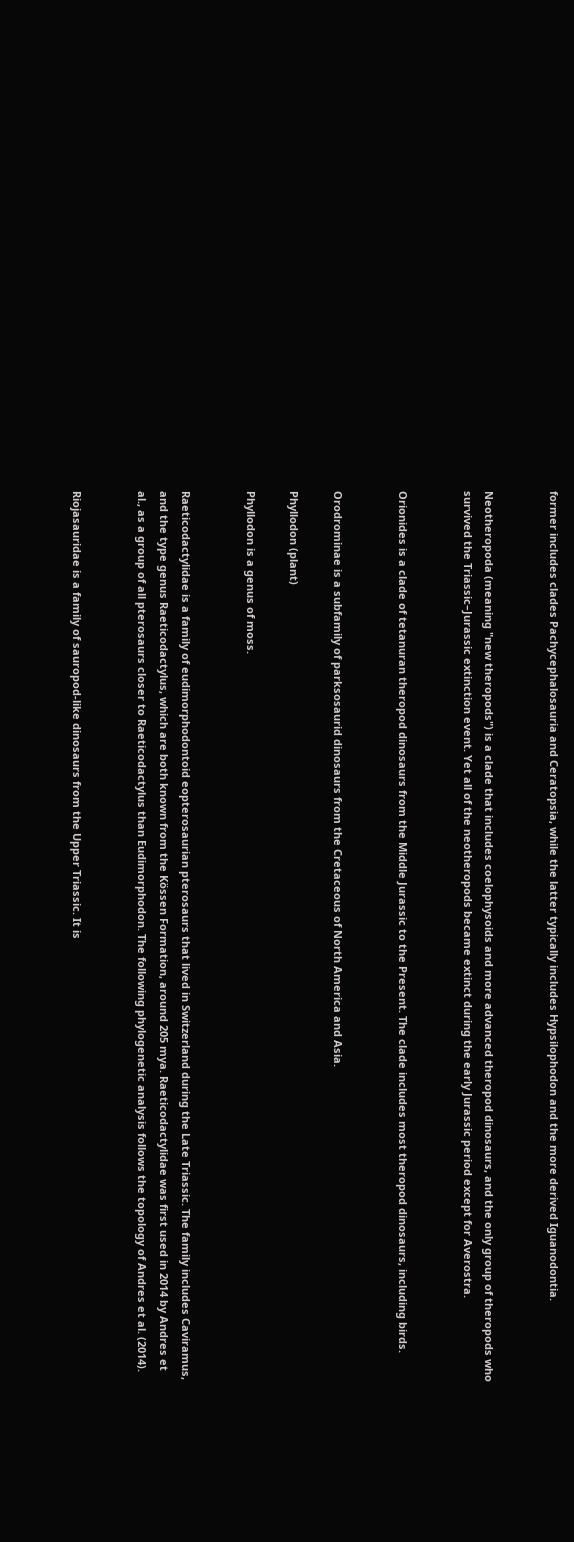former includes clades Pachycephalosauria and Ceratopsia, while the latter typically includes Hypsilophodon and the more derived Iguanodontia.


Neotheropoda (meaning "new theropods") is a clade that includes coelophysoids and more advanced theropod dinosaurs, and the only group of theropods who survived the Triassic–Jurassic extinction event. Yet all of the neotheropods became extinct during the early Jurassic period except for Averostra.


Orionides is a clade of tetanuran theropod dinosaurs from the Middle Jurassic to the Present. The clade includes most theropod dinosaurs, including birds.


Orodrominae is a subfamily of parksosaurid dinosaurs from the Cretaceous of North America and Asia.

Phyllodon (plant)

Phyllodon is a genus of moss.


Raeticodactylidae is a family of eudimorphodontoid eopterosaurian pterosaurs that lived in Switzerland during the Late Triassic. The family includes Caviramus, and the type genus Raeticodactylus, which are both known from the Kössen Formation, around 205 mya. Raeticodactylidae was first used in 2014 by Andres et al., as a group of all pterosaurs closer to Raeticodactylus than Eudimorphodon. The following phylogenetic analysis follows the topology of Andres et al. (2014).


Riojasauridae is a family of sauropod-like dinosaurs from the Upper Triassic. It is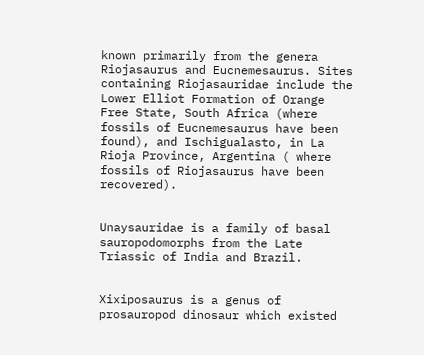known primarily from the genera Riojasaurus and Eucnemesaurus. Sites containing Riojasauridae include the Lower Elliot Formation of Orange Free State, South Africa (where fossils of Eucnemesaurus have been found), and Ischigualasto, in La Rioja Province, Argentina ( where fossils of Riojasaurus have been recovered).


Unaysauridae is a family of basal sauropodomorphs from the Late Triassic of India and Brazil.


Xixiposaurus is a genus of prosauropod dinosaur which existed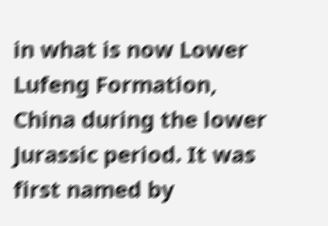in what is now Lower Lufeng Formation, China during the lower Jurassic period. It was first named by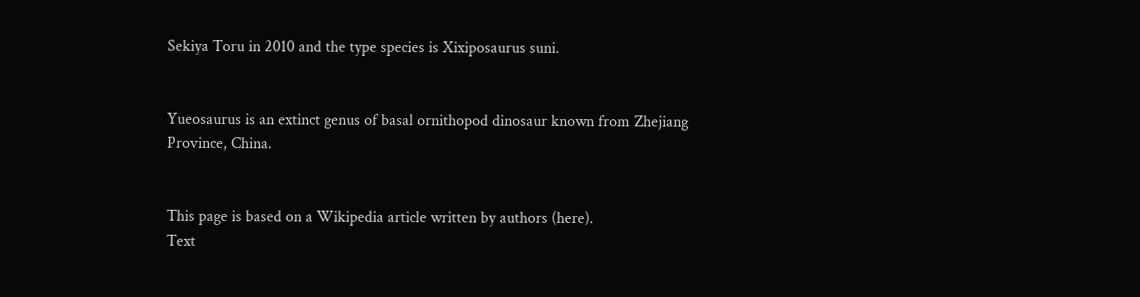Sekiya Toru in 2010 and the type species is Xixiposaurus suni.


Yueosaurus is an extinct genus of basal ornithopod dinosaur known from Zhejiang Province, China.


This page is based on a Wikipedia article written by authors (here).
Text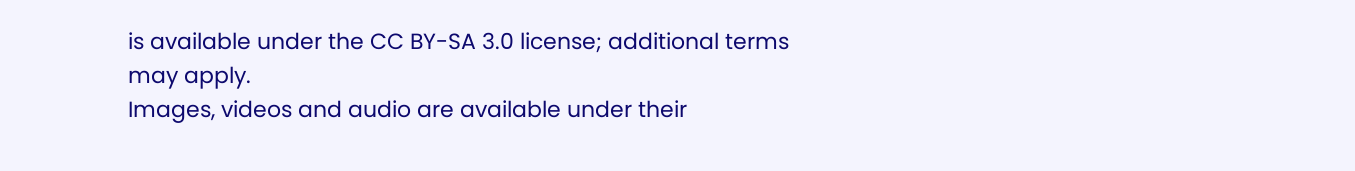is available under the CC BY-SA 3.0 license; additional terms may apply.
Images, videos and audio are available under their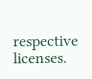respective licenses.